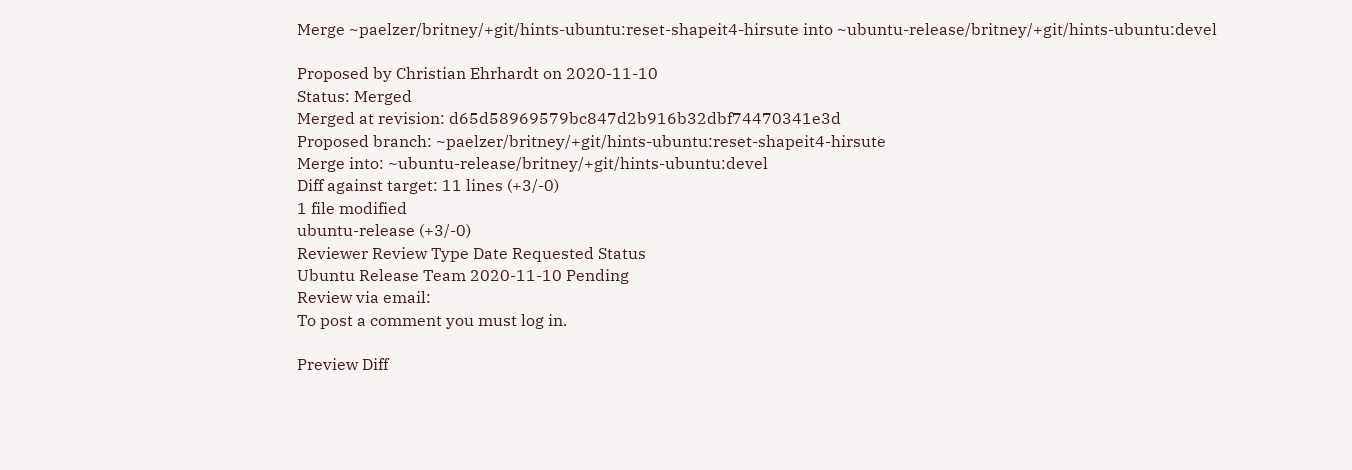Merge ~paelzer/britney/+git/hints-ubuntu:reset-shapeit4-hirsute into ~ubuntu-release/britney/+git/hints-ubuntu:devel

Proposed by Christian Ehrhardt on 2020-11-10
Status: Merged
Merged at revision: d65d58969579bc847d2b916b32dbf74470341e3d
Proposed branch: ~paelzer/britney/+git/hints-ubuntu:reset-shapeit4-hirsute
Merge into: ~ubuntu-release/britney/+git/hints-ubuntu:devel
Diff against target: 11 lines (+3/-0)
1 file modified
ubuntu-release (+3/-0)
Reviewer Review Type Date Requested Status
Ubuntu Release Team 2020-11-10 Pending
Review via email:
To post a comment you must log in.

Preview Diff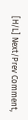[H/L] Next/Prev Comment,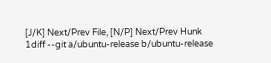[J/K] Next/Prev File, [N/P] Next/Prev Hunk
1diff --git a/ubuntu-release b/ubuntu-release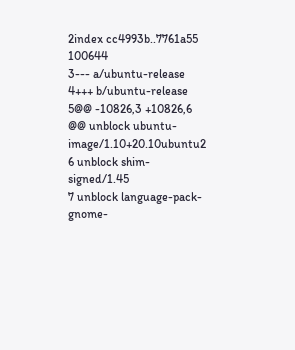2index cc4993b..7761a55 100644
3--- a/ubuntu-release
4+++ b/ubuntu-release
5@@ -10826,3 +10826,6 @@ unblock ubuntu-image/1.10+20.10ubuntu2
6 unblock shim-signed/1.45
7 unblock language-pack-gnome-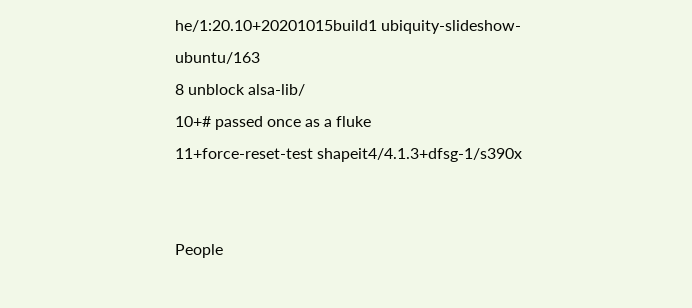he/1:20.10+20201015build1 ubiquity-slideshow-ubuntu/163
8 unblock alsa-lib/
10+# passed once as a fluke
11+force-reset-test shapeit4/4.1.3+dfsg-1/s390x


People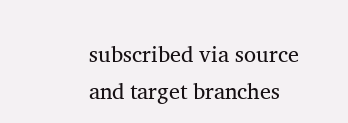subscribed via source and target branches